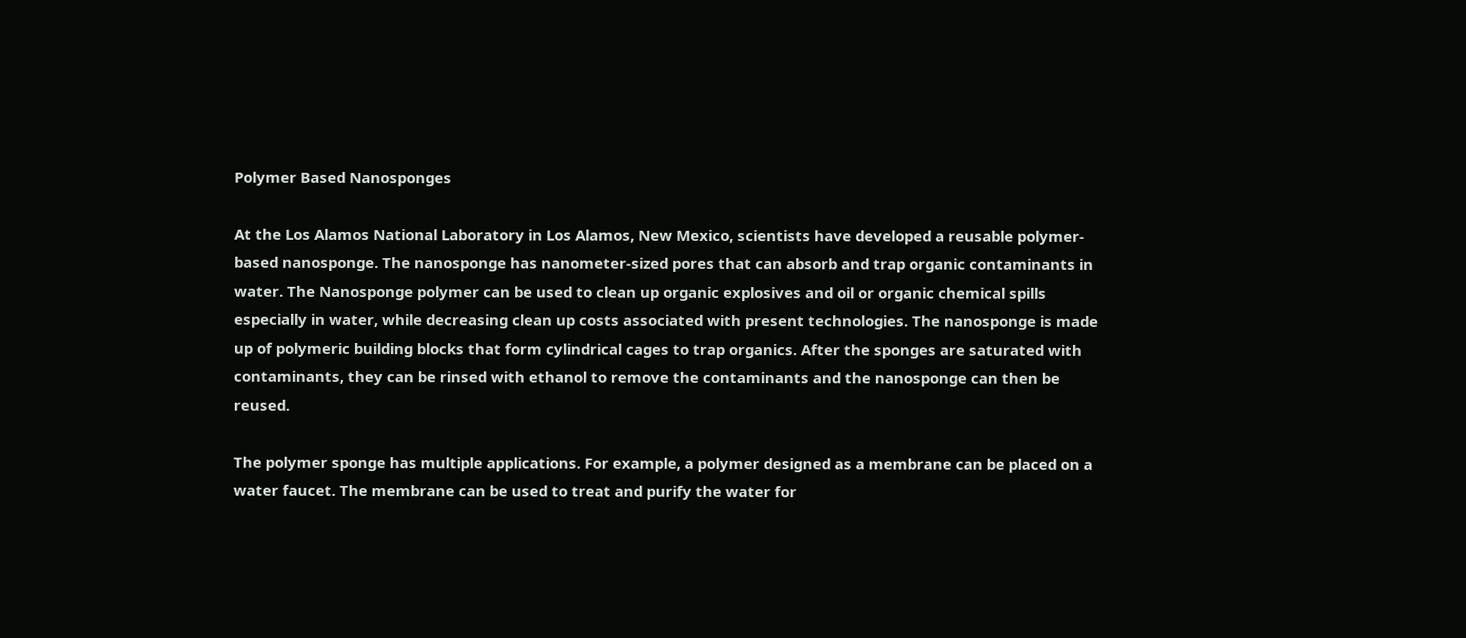Polymer Based Nanosponges

At the Los Alamos National Laboratory in Los Alamos, New Mexico, scientists have developed a reusable polymer-based nanosponge. The nanosponge has nanometer-sized pores that can absorb and trap organic contaminants in water. The Nanosponge polymer can be used to clean up organic explosives and oil or organic chemical spills especially in water, while decreasing clean up costs associated with present technologies. The nanosponge is made up of polymeric building blocks that form cylindrical cages to trap organics. After the sponges are saturated with contaminants, they can be rinsed with ethanol to remove the contaminants and the nanosponge can then be reused.

The polymer sponge has multiple applications. For example, a polymer designed as a membrane can be placed on a water faucet. The membrane can be used to treat and purify the water for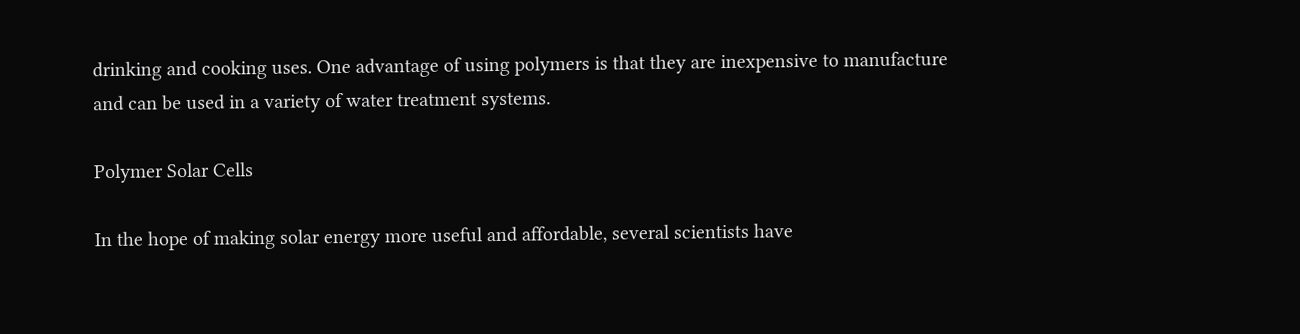drinking and cooking uses. One advantage of using polymers is that they are inexpensive to manufacture and can be used in a variety of water treatment systems.

Polymer Solar Cells

In the hope of making solar energy more useful and affordable, several scientists have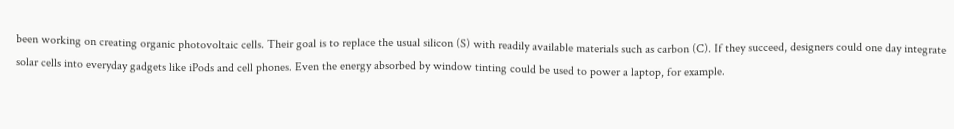been working on creating organic photovoltaic cells. Their goal is to replace the usual silicon (S) with readily available materials such as carbon (C). If they succeed, designers could one day integrate solar cells into everyday gadgets like iPods and cell phones. Even the energy absorbed by window tinting could be used to power a laptop, for example.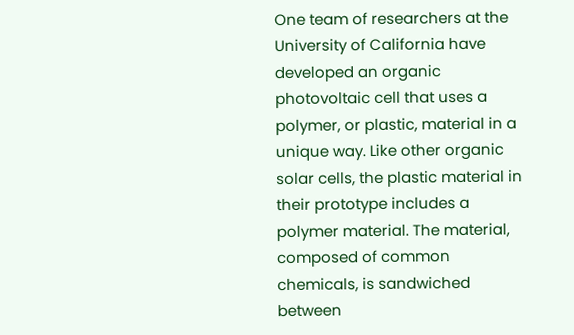One team of researchers at the University of California have developed an organic photovoltaic cell that uses a polymer, or plastic, material in a unique way. Like other organic solar cells, the plastic material in their prototype includes a polymer material. The material, composed of common chemicals, is sandwiched between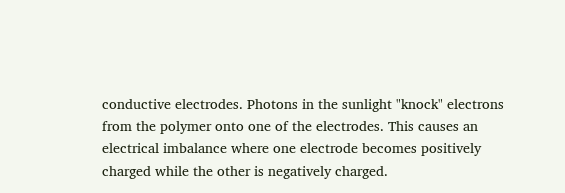conductive electrodes. Photons in the sunlight "knock" electrons from the polymer onto one of the electrodes. This causes an electrical imbalance where one electrode becomes positively charged while the other is negatively charged.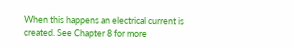When this happens an electrical current is created. See Chapter 8 for more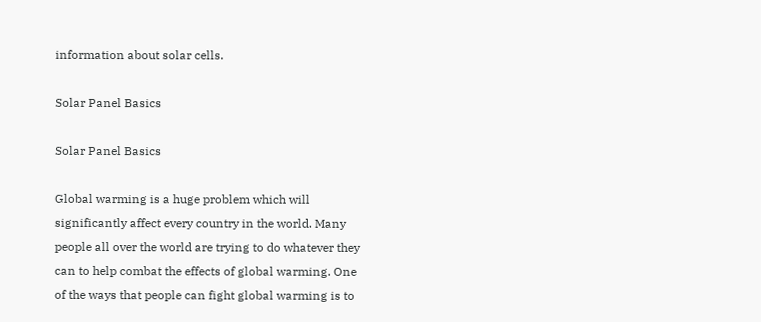information about solar cells.

Solar Panel Basics

Solar Panel Basics

Global warming is a huge problem which will significantly affect every country in the world. Many people all over the world are trying to do whatever they can to help combat the effects of global warming. One of the ways that people can fight global warming is to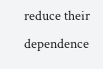reduce their dependence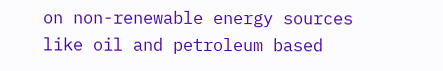on non-renewable energy sources like oil and petroleum based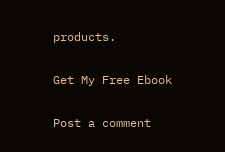products.

Get My Free Ebook

Post a comment